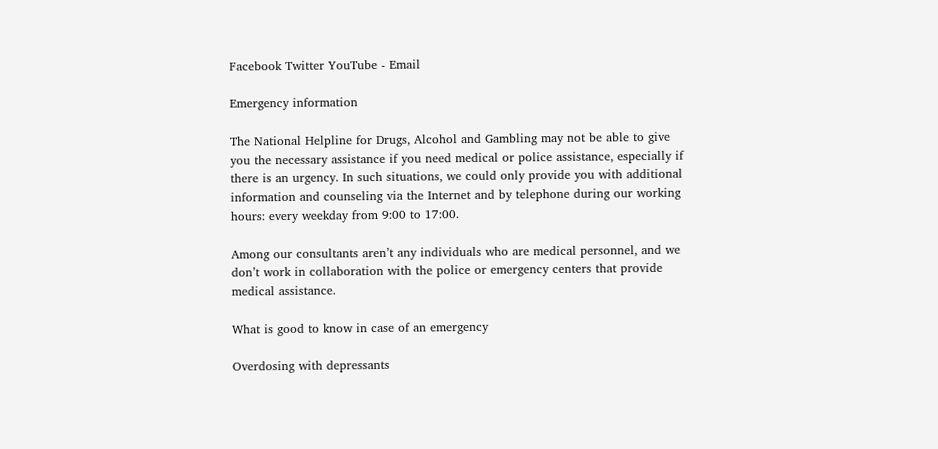Facebook Twitter YouTube - Email

Emergency information

The National Helpline for Drugs, Alcohol and Gambling may not be able to give you the necessary assistance if you need medical or police assistance, especially if there is an urgency. In such situations, we could only provide you with additional information and counseling via the Internet and by telephone during our working hours: every weekday from 9:00 to 17:00.

Among our consultants aren’t any individuals who are medical personnel, and we don’t work in collaboration with the police or emergency centers that provide medical assistance.

What is good to know in case of an emergency

Overdosing with depressants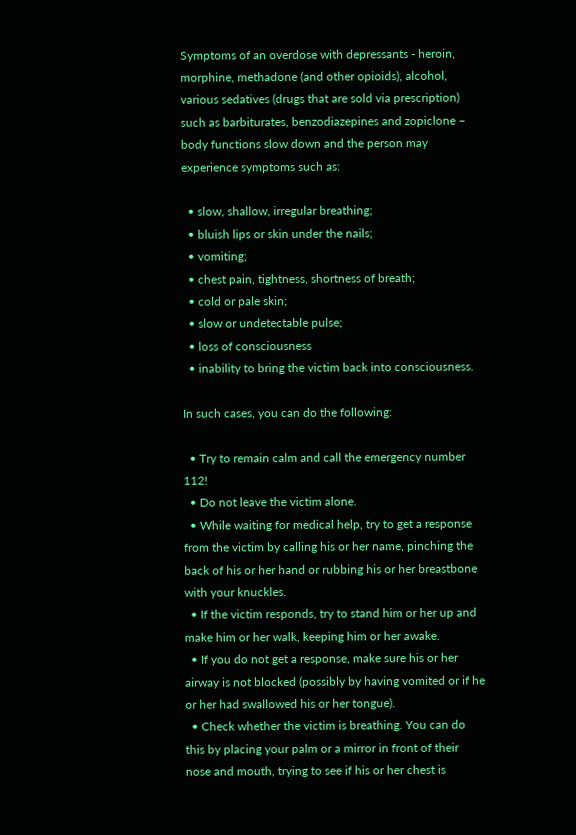Symptoms of an overdose with depressants - heroin, morphine, methadone (and other opioids), alcohol, various sedatives (drugs that are sold via prescription) such as barbiturates, benzodiazepines and zopiclone – body functions slow down and the person may experience symptoms such as:

  • slow, shallow, irregular breathing;
  • bluish lips or skin under the nails;
  • vomiting;
  • chest pain, tightness, shortness of breath;
  • cold or pale skin;
  • slow or undetectable pulse;
  • loss of consciousness
  • inability to bring the victim back into consciousness.

In such cases, you can do the following:

  • Try to remain calm and call the emergency number 112!
  • Do not leave the victim alone.
  • While waiting for medical help, try to get a response from the victim by calling his or her name, pinching the back of his or her hand or rubbing his or her breastbone with your knuckles.
  • If the victim responds, try to stand him or her up and make him or her walk, keeping him or her awake.
  • If you do not get a response, make sure his or her airway is not blocked (possibly by having vomited or if he or her had swallowed his or her tongue).
  • Check whether the victim is breathing. You can do this by placing your palm or a mirror in front of their nose and mouth, trying to see if his or her chest is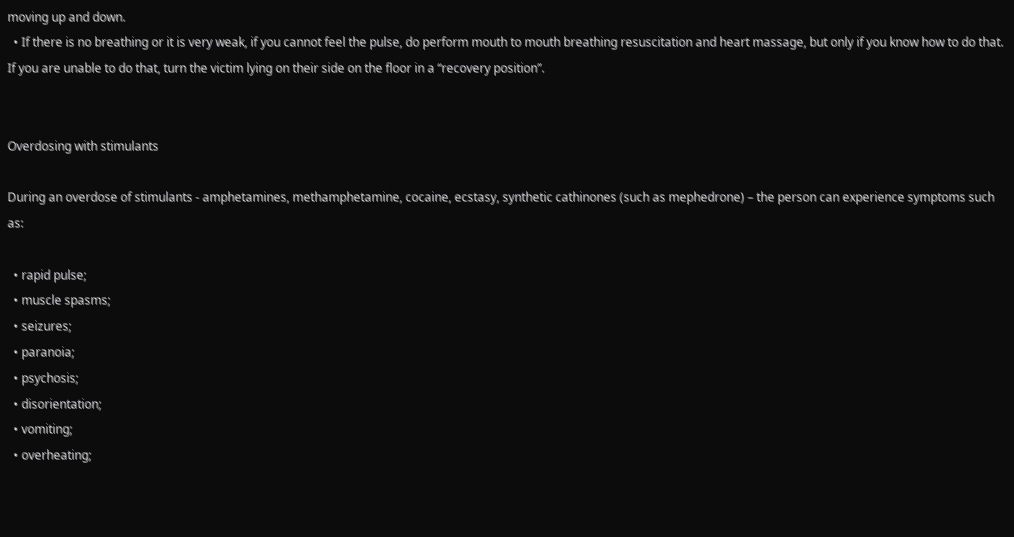moving up and down.
  • If there is no breathing or it is very weak, if you cannot feel the pulse, do perform mouth to mouth breathing resuscitation and heart massage, but only if you know how to do that. If you are unable to do that, turn the victim lying on their side on the floor in a “recovery position”.


Overdosing with stimulants

During an overdose of stimulants - amphetamines, methamphetamine, cocaine, ecstasy, synthetic cathinones (such as mephedrone) – the person can experience symptoms such as:

  • rapid pulse;
  • muscle spasms;
  • seizures;
  • paranoia;
  • psychosis;
  • disorientation;
  • vomiting;
  • overheating;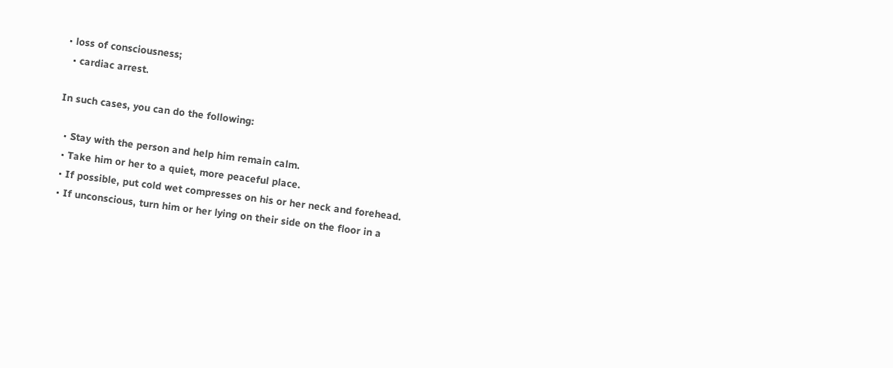• loss of consciousness;
  • cardiac arrest.

In such cases, you can do the following:

  • Stay with the person and help him remain calm.
  • Take him or her to a quiet, more peaceful place.
  • If possible, put cold wet compresses on his or her neck and forehead.
  • If unconscious, turn him or her lying on their side on the floor in a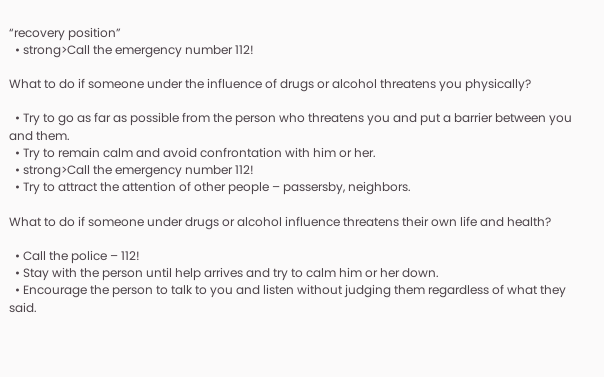“recovery position”
  • strong>Call the emergency number 112!

What to do if someone under the influence of drugs or alcohol threatens you physically?

  • Try to go as far as possible from the person who threatens you and put a barrier between you and them.
  • Try to remain calm and avoid confrontation with him or her.
  • strong>Call the emergency number 112!
  • Try to attract the attention of other people – passersby, neighbors.

What to do if someone under drugs or alcohol influence threatens their own life and health?

  • Call the police – 112!
  • Stay with the person until help arrives and try to calm him or her down.
  • Encourage the person to talk to you and listen without judging them regardless of what they said.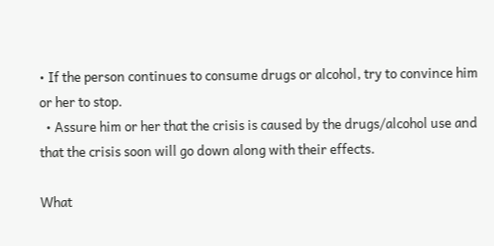• If the person continues to consume drugs or alcohol, try to convince him or her to stop.
  • Assure him or her that the crisis is caused by the drugs/alcohol use and that the crisis soon will go down along with their effects.

What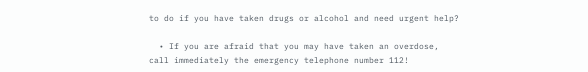to do if you have taken drugs or alcohol and need urgent help?

  • If you are afraid that you may have taken an overdose, call immediately the emergency telephone number 112!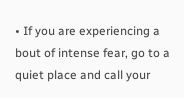• If you are experiencing a bout of intense fear, go to a quiet place and call your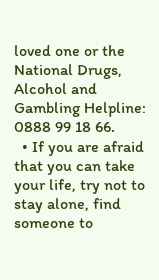loved one or the National Drugs, Alcohol and Gambling Helpline: 0888 99 18 66.
  • If you are afraid that you can take your life, try not to stay alone, find someone to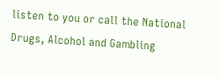listen to you or call the National Drugs, Alcohol and Gambling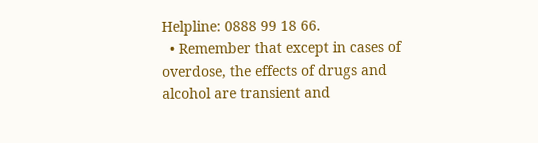Helpline: 0888 99 18 66.
  • Remember that except in cases of overdose, the effects of drugs and alcohol are transient and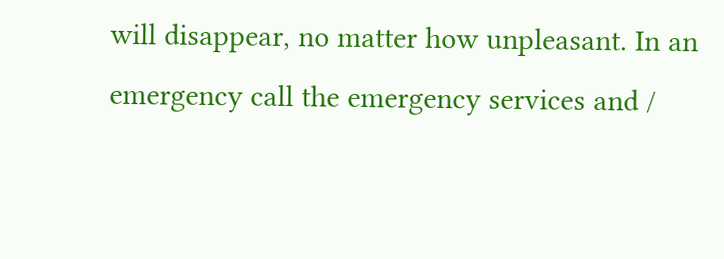will disappear, no matter how unpleasant. In an emergency call the emergency services and /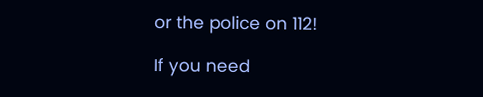or the police on 112!

If you need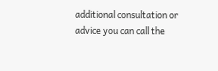additional consultation or advice you can call the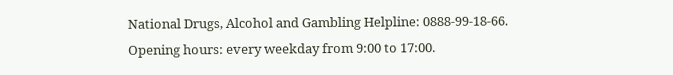National Drugs, Alcohol and Gambling Helpline: 0888-99-18-66.
Opening hours: every weekday from 9:00 to 17:00.